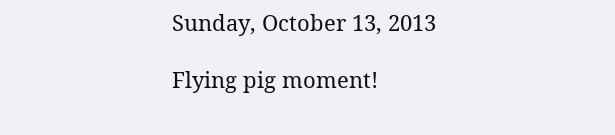Sunday, October 13, 2013

Flying pig moment!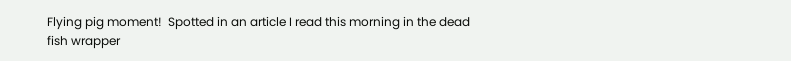Flying pig moment!  Spotted in an article I read this morning in the dead fish wrapper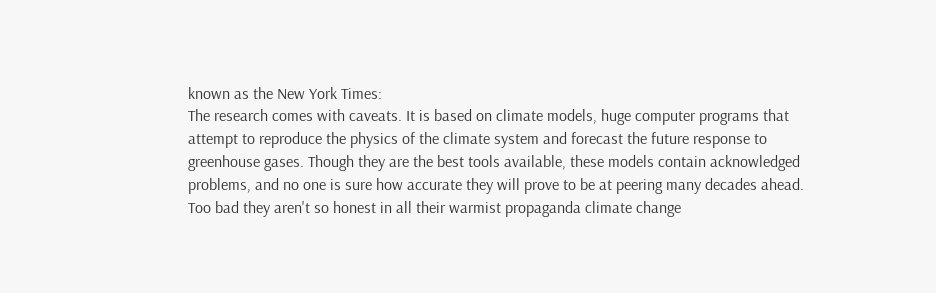known as the New York Times:
The research comes with caveats. It is based on climate models, huge computer programs that attempt to reproduce the physics of the climate system and forecast the future response to greenhouse gases. Though they are the best tools available, these models contain acknowledged problems, and no one is sure how accurate they will prove to be at peering many decades ahead.
Too bad they aren't so honest in all their warmist propaganda climate change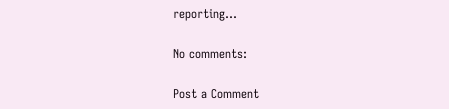reporting...

No comments:

Post a Comment